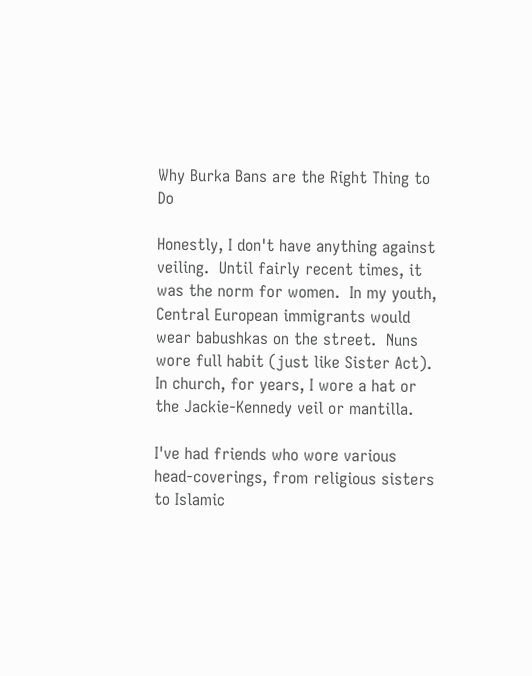Why Burka Bans are the Right Thing to Do

Honestly, I don't have anything against veiling.  Until fairly recent times, it was the norm for women.  In my youth, Central European immigrants would wear babushkas on the street.  Nuns wore full habit (just like Sister Act).  In church, for years, I wore a hat or the Jackie-Kennedy veil or mantilla.

I've had friends who wore various head-coverings, from religious sisters to Islamic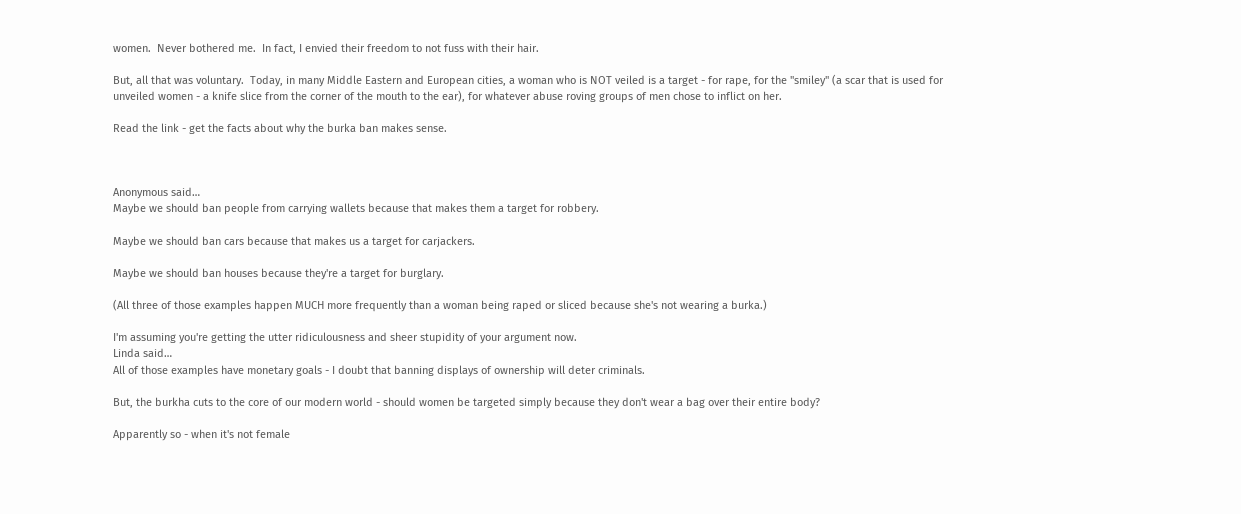women.  Never bothered me.  In fact, I envied their freedom to not fuss with their hair.

But, all that was voluntary.  Today, in many Middle Eastern and European cities, a woman who is NOT veiled is a target - for rape, for the "smiley" (a scar that is used for unveiled women - a knife slice from the corner of the mouth to the ear), for whatever abuse roving groups of men chose to inflict on her.

Read the link - get the facts about why the burka ban makes sense.



Anonymous said…
Maybe we should ban people from carrying wallets because that makes them a target for robbery.

Maybe we should ban cars because that makes us a target for carjackers.

Maybe we should ban houses because they're a target for burglary.

(All three of those examples happen MUCH more frequently than a woman being raped or sliced because she's not wearing a burka.)

I'm assuming you're getting the utter ridiculousness and sheer stupidity of your argument now.
Linda said…
All of those examples have monetary goals - I doubt that banning displays of ownership will deter criminals.

But, the burkha cuts to the core of our modern world - should women be targeted simply because they don't wear a bag over their entire body?

Apparently so - when it's not female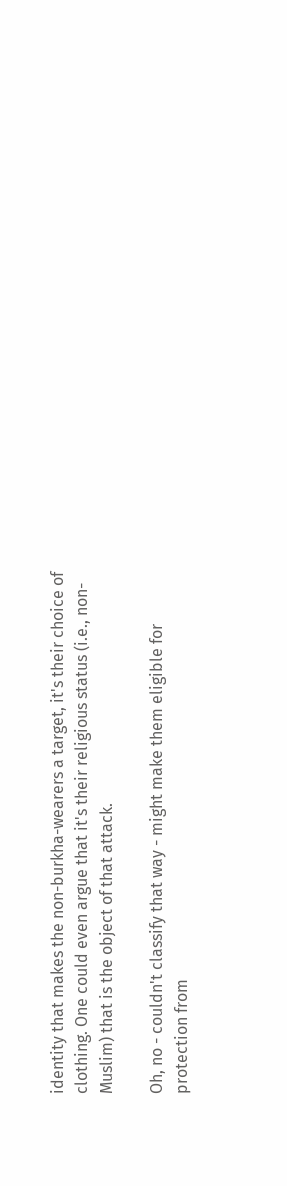identity that makes the non-burkha-wearers a target, it's their choice of clothing. One could even argue that it's their religious status (i.e., non-Muslim) that is the object of that attack.

Oh, no - couldn't classify that way - might make them eligible for protection from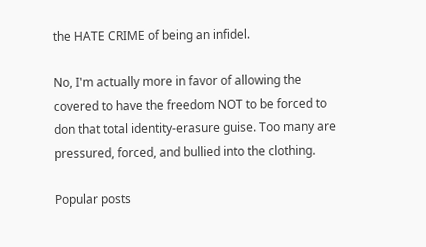the HATE CRIME of being an infidel.

No, I'm actually more in favor of allowing the covered to have the freedom NOT to be forced to don that total identity-erasure guise. Too many are pressured, forced, and bullied into the clothing.

Popular posts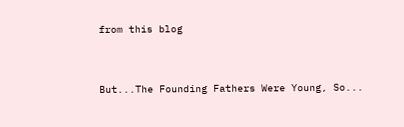from this blog


But...The Founding Fathers Were Young, So...